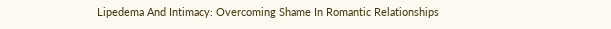Lipedema And Intimacy: Overcoming Shame In Romantic Relationships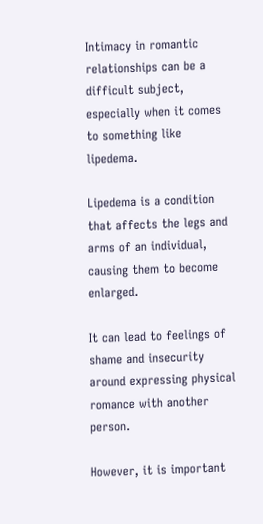Intimacy in romantic relationships can be a difficult subject, especially when it comes to something like lipedema.

Lipedema is a condition that affects the legs and arms of an individual, causing them to become enlarged.

It can lead to feelings of shame and insecurity around expressing physical romance with another person.

However, it is important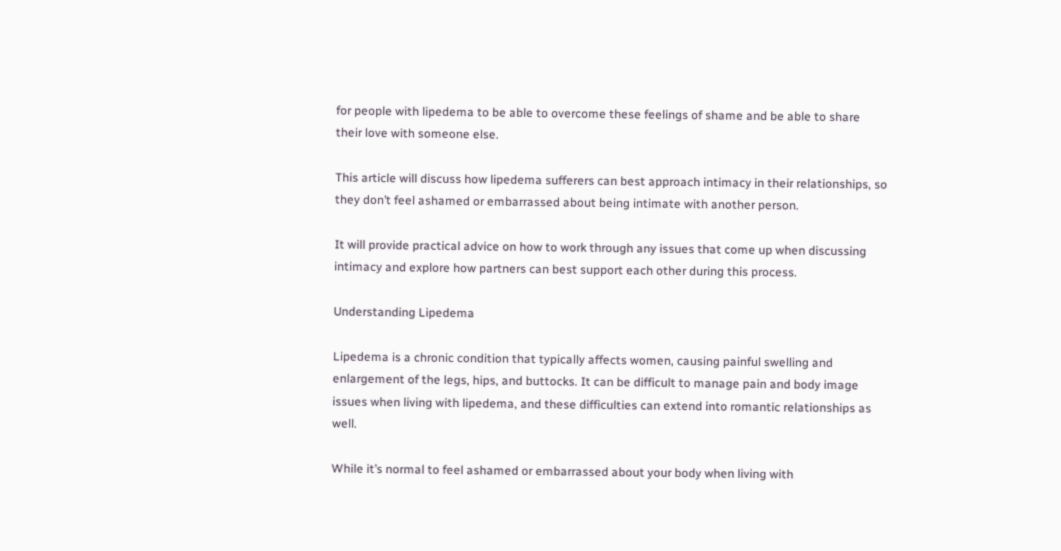for people with lipedema to be able to overcome these feelings of shame and be able to share their love with someone else.

This article will discuss how lipedema sufferers can best approach intimacy in their relationships, so they don’t feel ashamed or embarrassed about being intimate with another person.

It will provide practical advice on how to work through any issues that come up when discussing intimacy and explore how partners can best support each other during this process.

Understanding Lipedema

Lipedema is a chronic condition that typically affects women, causing painful swelling and enlargement of the legs, hips, and buttocks. It can be difficult to manage pain and body image issues when living with lipedema, and these difficulties can extend into romantic relationships as well.

While it’s normal to feel ashamed or embarrassed about your body when living with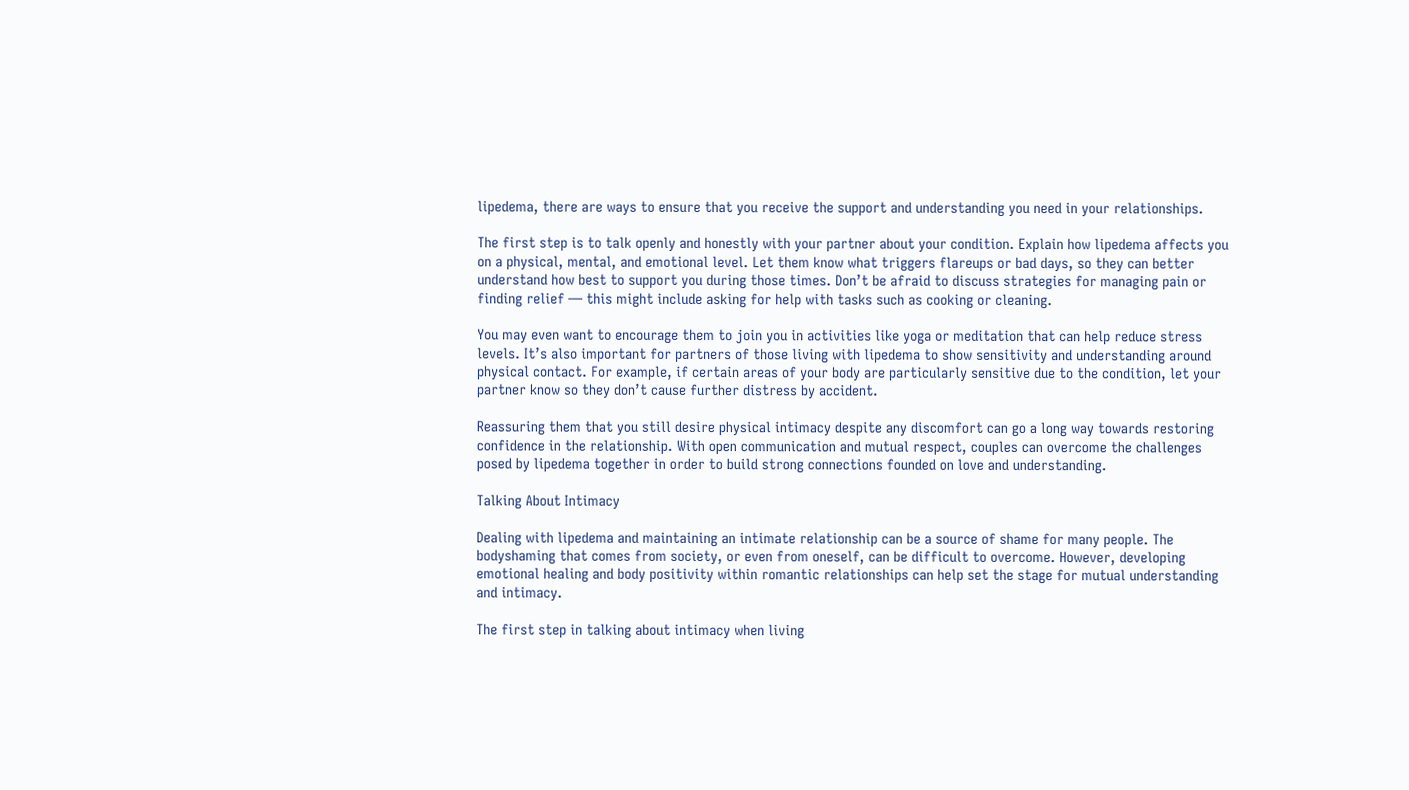lipedema, there are ways to ensure that you receive the support and understanding you need in your relationships.

The first step is to talk openly and honestly with your partner about your condition. Explain how lipedema affects you on a physical, mental, and emotional level. Let them know what triggers flareups or bad days, so they can better understand how best to support you during those times. Don’t be afraid to discuss strategies for managing pain or finding relief — this might include asking for help with tasks such as cooking or cleaning.

You may even want to encourage them to join you in activities like yoga or meditation that can help reduce stress levels. It’s also important for partners of those living with lipedema to show sensitivity and understanding around physical contact. For example, if certain areas of your body are particularly sensitive due to the condition, let your partner know so they don’t cause further distress by accident.

Reassuring them that you still desire physical intimacy despite any discomfort can go a long way towards restoring confidence in the relationship. With open communication and mutual respect, couples can overcome the challenges posed by lipedema together in order to build strong connections founded on love and understanding.

Talking About Intimacy

Dealing with lipedema and maintaining an intimate relationship can be a source of shame for many people. The bodyshaming that comes from society, or even from oneself, can be difficult to overcome. However, developing emotional healing and body positivity within romantic relationships can help set the stage for mutual understanding and intimacy.

The first step in talking about intimacy when living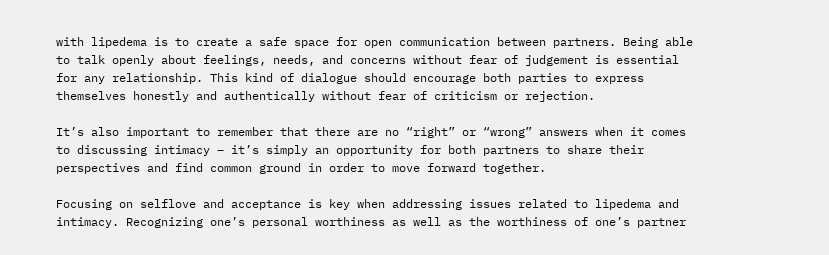with lipedema is to create a safe space for open communication between partners. Being able to talk openly about feelings, needs, and concerns without fear of judgement is essential for any relationship. This kind of dialogue should encourage both parties to express themselves honestly and authentically without fear of criticism or rejection.

It’s also important to remember that there are no “right” or “wrong” answers when it comes to discussing intimacy – it’s simply an opportunity for both partners to share their perspectives and find common ground in order to move forward together.

Focusing on selflove and acceptance is key when addressing issues related to lipedema and intimacy. Recognizing one’s personal worthiness as well as the worthiness of one’s partner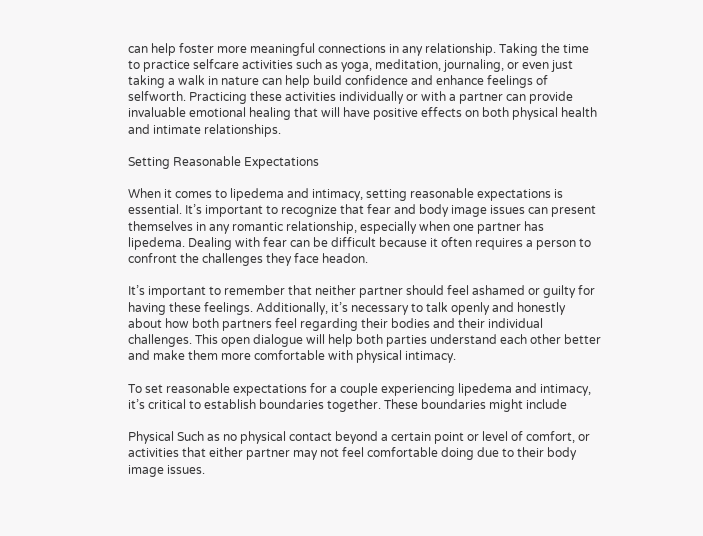can help foster more meaningful connections in any relationship. Taking the time to practice selfcare activities such as yoga, meditation, journaling, or even just taking a walk in nature can help build confidence and enhance feelings of selfworth. Practicing these activities individually or with a partner can provide invaluable emotional healing that will have positive effects on both physical health and intimate relationships.

Setting Reasonable Expectations

When it comes to lipedema and intimacy, setting reasonable expectations is essential. It’s important to recognize that fear and body image issues can present themselves in any romantic relationship, especially when one partner has lipedema. Dealing with fear can be difficult because it often requires a person to confront the challenges they face headon.

It’s important to remember that neither partner should feel ashamed or guilty for having these feelings. Additionally, it’s necessary to talk openly and honestly about how both partners feel regarding their bodies and their individual challenges. This open dialogue will help both parties understand each other better and make them more comfortable with physical intimacy.

To set reasonable expectations for a couple experiencing lipedema and intimacy, it’s critical to establish boundaries together. These boundaries might include

Physical Such as no physical contact beyond a certain point or level of comfort, or activities that either partner may not feel comfortable doing due to their body image issues.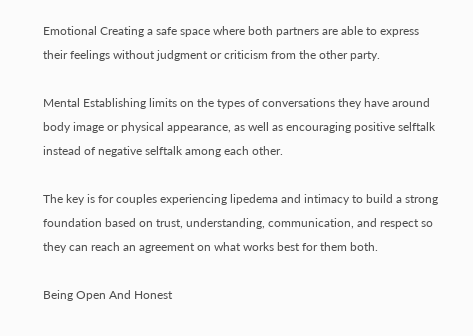Emotional Creating a safe space where both partners are able to express their feelings without judgment or criticism from the other party.

Mental Establishing limits on the types of conversations they have around body image or physical appearance, as well as encouraging positive selftalk instead of negative selftalk among each other.

The key is for couples experiencing lipedema and intimacy to build a strong foundation based on trust, understanding, communication, and respect so they can reach an agreement on what works best for them both.

Being Open And Honest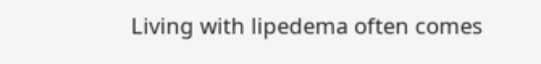Living with lipedema often comes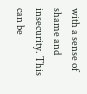with a sense of shame and insecurity. This can be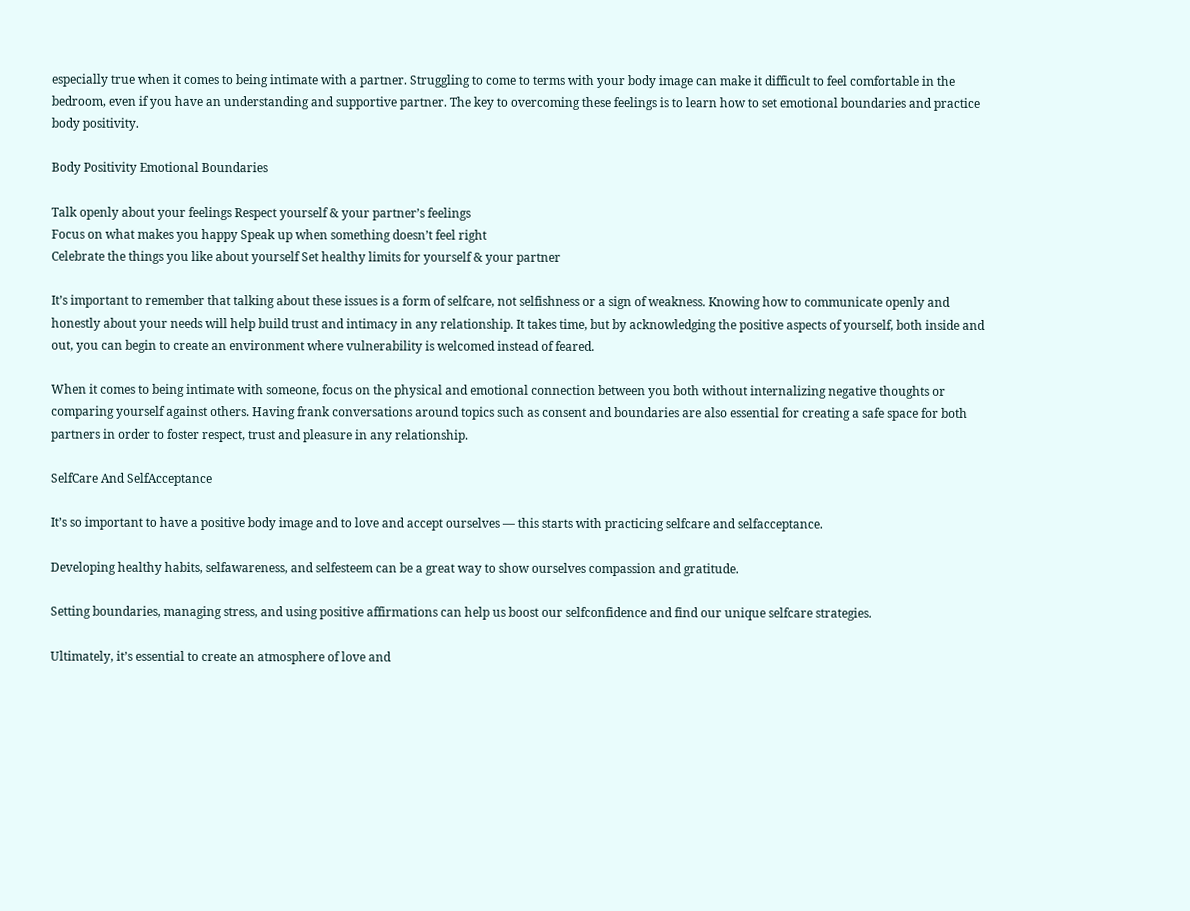especially true when it comes to being intimate with a partner. Struggling to come to terms with your body image can make it difficult to feel comfortable in the bedroom, even if you have an understanding and supportive partner. The key to overcoming these feelings is to learn how to set emotional boundaries and practice body positivity.

Body Positivity Emotional Boundaries

Talk openly about your feelings Respect yourself & your partner’s feelings
Focus on what makes you happy Speak up when something doesn’t feel right
Celebrate the things you like about yourself Set healthy limits for yourself & your partner

It’s important to remember that talking about these issues is a form of selfcare, not selfishness or a sign of weakness. Knowing how to communicate openly and honestly about your needs will help build trust and intimacy in any relationship. It takes time, but by acknowledging the positive aspects of yourself, both inside and out, you can begin to create an environment where vulnerability is welcomed instead of feared.

When it comes to being intimate with someone, focus on the physical and emotional connection between you both without internalizing negative thoughts or comparing yourself against others. Having frank conversations around topics such as consent and boundaries are also essential for creating a safe space for both partners in order to foster respect, trust and pleasure in any relationship.

SelfCare And SelfAcceptance

It’s so important to have a positive body image and to love and accept ourselves — this starts with practicing selfcare and selfacceptance.

Developing healthy habits, selfawareness, and selfesteem can be a great way to show ourselves compassion and gratitude.

Setting boundaries, managing stress, and using positive affirmations can help us boost our selfconfidence and find our unique selfcare strategies.

Ultimately, it’s essential to create an atmosphere of love and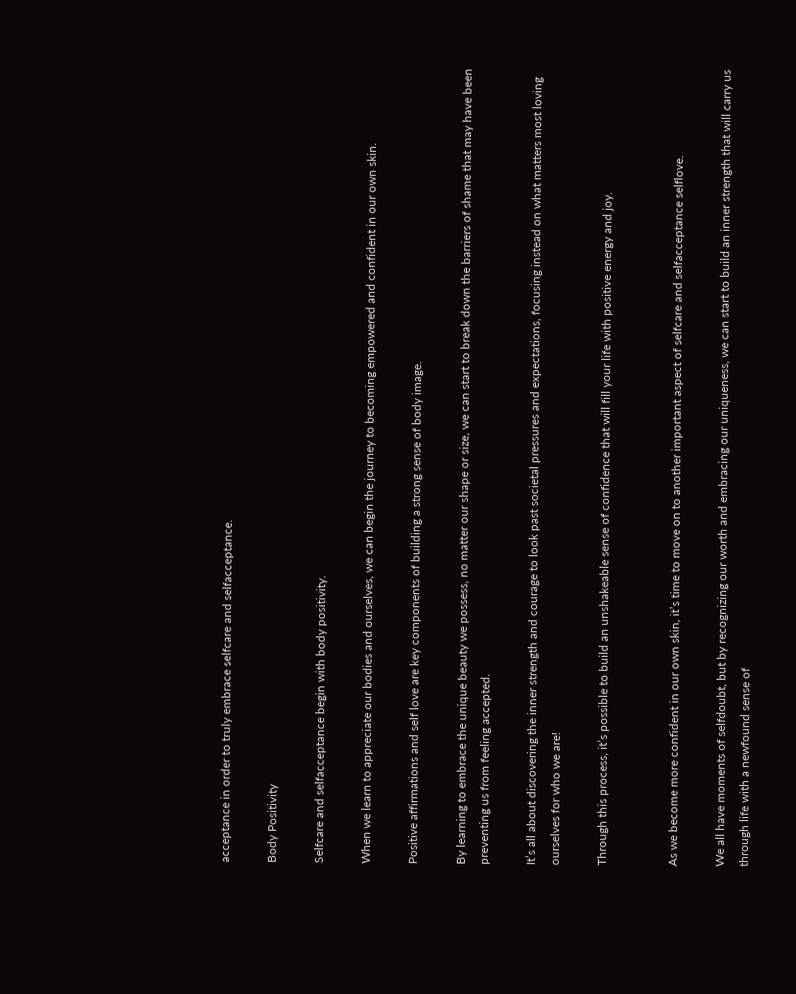acceptance in order to truly embrace selfcare and selfacceptance.

Body Positivity

Selfcare and selfacceptance begin with body positivity.

When we learn to appreciate our bodies and ourselves, we can begin the journey to becoming empowered and confident in our own skin.

Positive affirmations and self love are key components of building a strong sense of body image.

By learning to embrace the unique beauty we possess, no matter our shape or size, we can start to break down the barriers of shame that may have been preventing us from feeling accepted.

It’s all about discovering the inner strength and courage to look past societal pressures and expectations, focusing instead on what matters most loving ourselves for who we are!

Through this process, it’s possible to build an unshakeable sense of confidence that will fill your life with positive energy and joy.


As we become more confident in our own skin, it’s time to move on to another important aspect of selfcare and selfacceptance selflove.

We all have moments of selfdoubt, but by recognizing our worth and embracing our uniqueness, we can start to build an inner strength that will carry us through life with a newfound sense of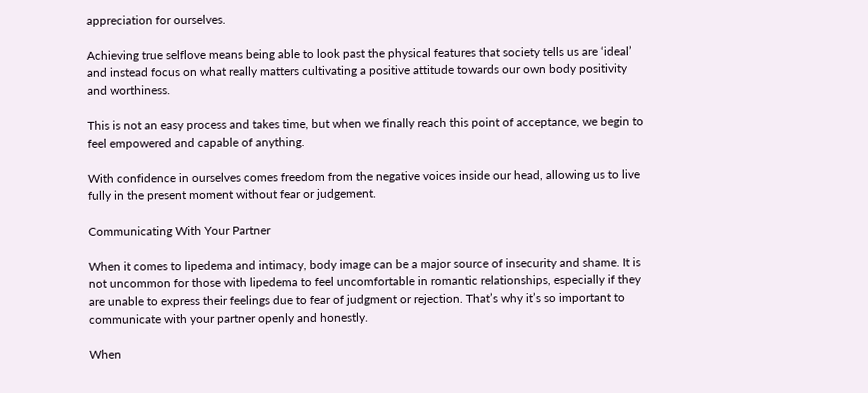appreciation for ourselves.

Achieving true selflove means being able to look past the physical features that society tells us are ‘ideal’ and instead focus on what really matters cultivating a positive attitude towards our own body positivity and worthiness.

This is not an easy process and takes time, but when we finally reach this point of acceptance, we begin to feel empowered and capable of anything.

With confidence in ourselves comes freedom from the negative voices inside our head, allowing us to live fully in the present moment without fear or judgement.

Communicating With Your Partner

When it comes to lipedema and intimacy, body image can be a major source of insecurity and shame. It is not uncommon for those with lipedema to feel uncomfortable in romantic relationships, especially if they are unable to express their feelings due to fear of judgment or rejection. That’s why it’s so important to communicate with your partner openly and honestly.

When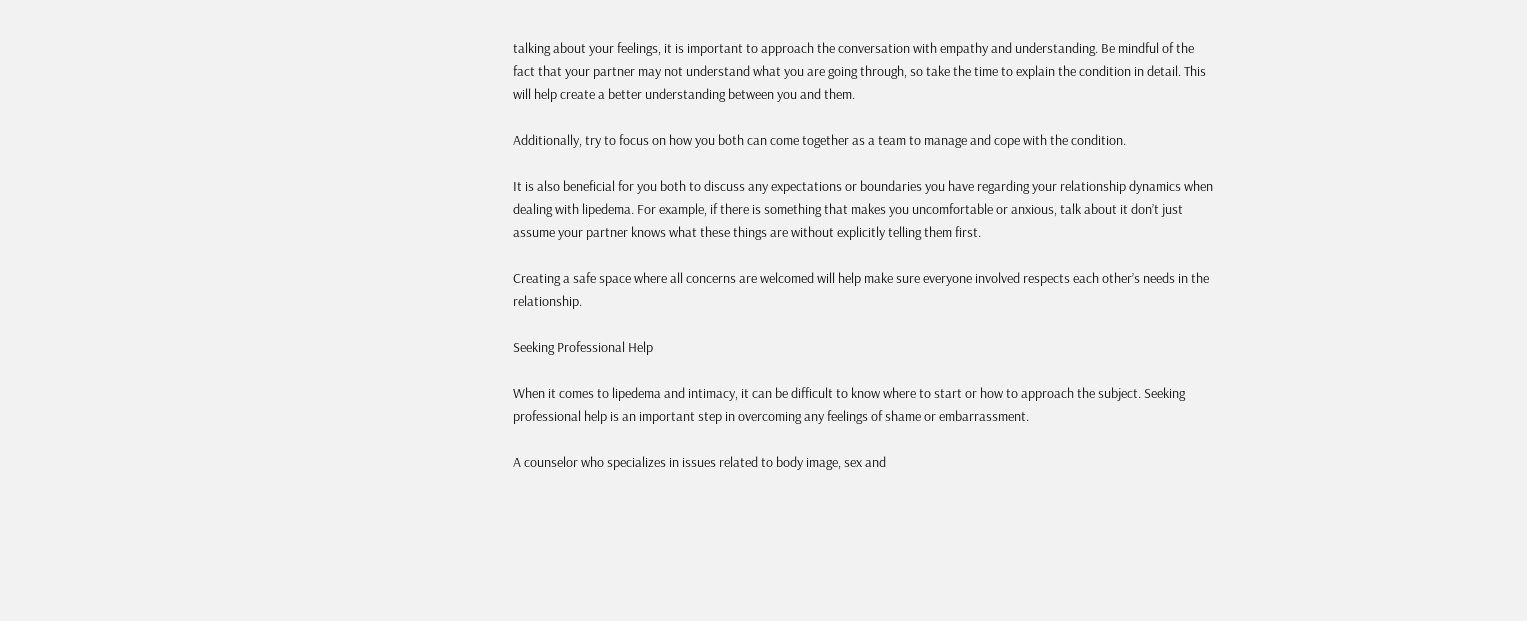talking about your feelings, it is important to approach the conversation with empathy and understanding. Be mindful of the fact that your partner may not understand what you are going through, so take the time to explain the condition in detail. This will help create a better understanding between you and them.

Additionally, try to focus on how you both can come together as a team to manage and cope with the condition.

It is also beneficial for you both to discuss any expectations or boundaries you have regarding your relationship dynamics when dealing with lipedema. For example, if there is something that makes you uncomfortable or anxious, talk about it don’t just assume your partner knows what these things are without explicitly telling them first.

Creating a safe space where all concerns are welcomed will help make sure everyone involved respects each other’s needs in the relationship.

Seeking Professional Help

When it comes to lipedema and intimacy, it can be difficult to know where to start or how to approach the subject. Seeking professional help is an important step in overcoming any feelings of shame or embarrassment.

A counselor who specializes in issues related to body image, sex and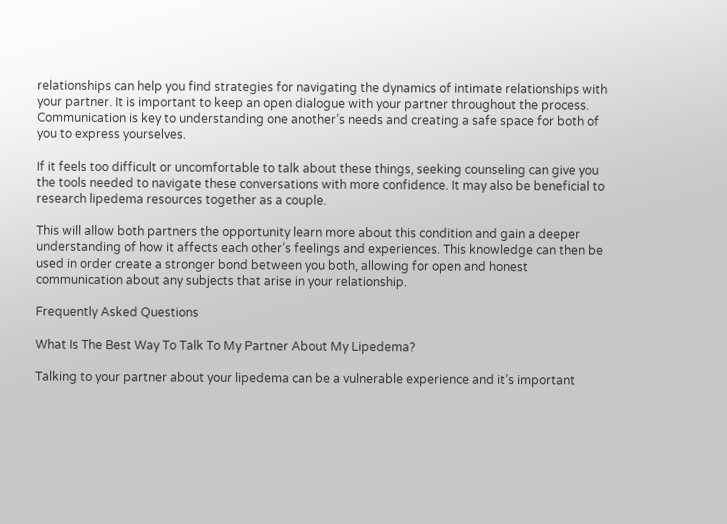relationships can help you find strategies for navigating the dynamics of intimate relationships with your partner. It is important to keep an open dialogue with your partner throughout the process. Communication is key to understanding one another’s needs and creating a safe space for both of you to express yourselves.

If it feels too difficult or uncomfortable to talk about these things, seeking counseling can give you the tools needed to navigate these conversations with more confidence. It may also be beneficial to research lipedema resources together as a couple.

This will allow both partners the opportunity learn more about this condition and gain a deeper understanding of how it affects each other’s feelings and experiences. This knowledge can then be used in order create a stronger bond between you both, allowing for open and honest communication about any subjects that arise in your relationship.

Frequently Asked Questions

What Is The Best Way To Talk To My Partner About My Lipedema?

Talking to your partner about your lipedema can be a vulnerable experience and it’s important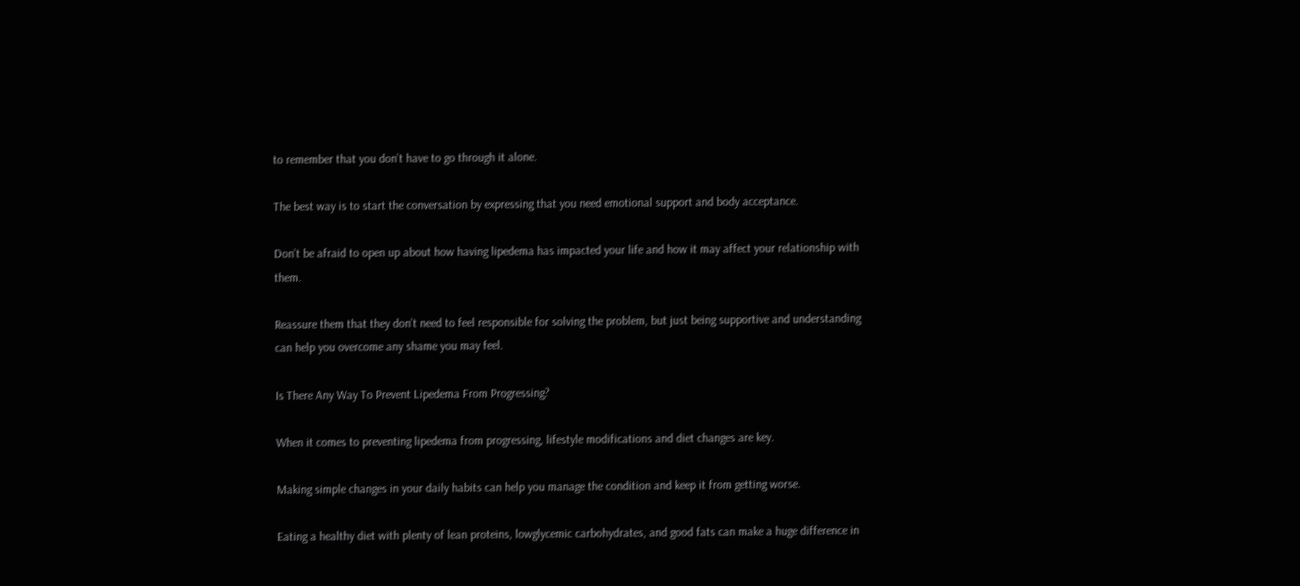to remember that you don’t have to go through it alone.

The best way is to start the conversation by expressing that you need emotional support and body acceptance.

Don’t be afraid to open up about how having lipedema has impacted your life and how it may affect your relationship with them.

Reassure them that they don’t need to feel responsible for solving the problem, but just being supportive and understanding can help you overcome any shame you may feel.

Is There Any Way To Prevent Lipedema From Progressing?

When it comes to preventing lipedema from progressing, lifestyle modifications and diet changes are key.

Making simple changes in your daily habits can help you manage the condition and keep it from getting worse.

Eating a healthy diet with plenty of lean proteins, lowglycemic carbohydrates, and good fats can make a huge difference in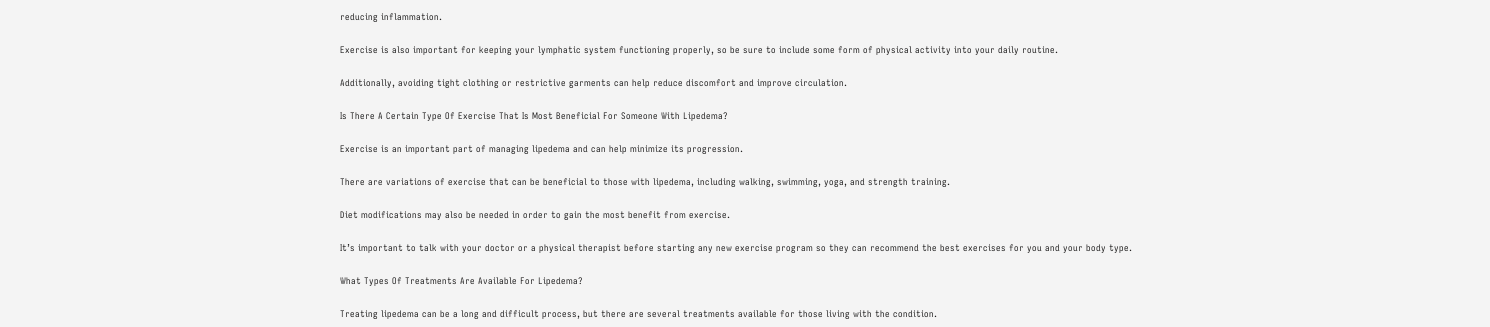reducing inflammation.

Exercise is also important for keeping your lymphatic system functioning properly, so be sure to include some form of physical activity into your daily routine.

Additionally, avoiding tight clothing or restrictive garments can help reduce discomfort and improve circulation.

Is There A Certain Type Of Exercise That Is Most Beneficial For Someone With Lipedema?

Exercise is an important part of managing lipedema and can help minimize its progression.

There are variations of exercise that can be beneficial to those with lipedema, including walking, swimming, yoga, and strength training.

Diet modifications may also be needed in order to gain the most benefit from exercise.

It’s important to talk with your doctor or a physical therapist before starting any new exercise program so they can recommend the best exercises for you and your body type.

What Types Of Treatments Are Available For Lipedema?

Treating lipedema can be a long and difficult process, but there are several treatments available for those living with the condition.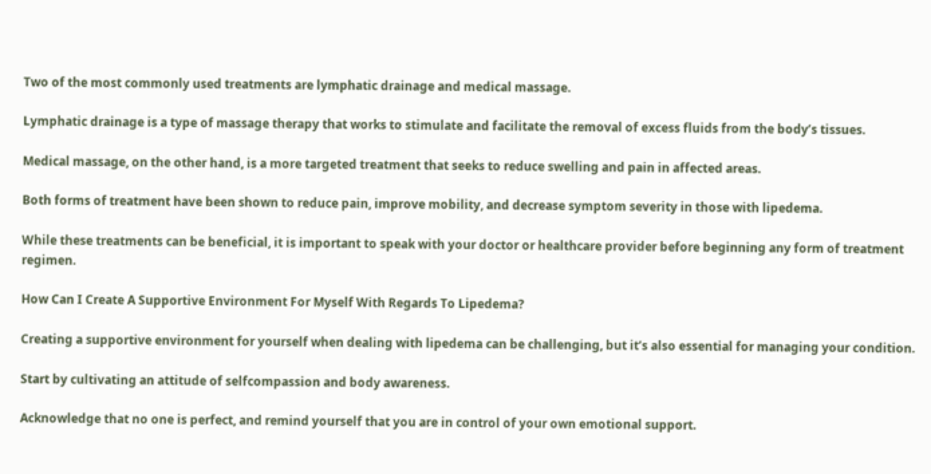Two of the most commonly used treatments are lymphatic drainage and medical massage.

Lymphatic drainage is a type of massage therapy that works to stimulate and facilitate the removal of excess fluids from the body’s tissues.

Medical massage, on the other hand, is a more targeted treatment that seeks to reduce swelling and pain in affected areas.

Both forms of treatment have been shown to reduce pain, improve mobility, and decrease symptom severity in those with lipedema.

While these treatments can be beneficial, it is important to speak with your doctor or healthcare provider before beginning any form of treatment regimen.

How Can I Create A Supportive Environment For Myself With Regards To Lipedema?

Creating a supportive environment for yourself when dealing with lipedema can be challenging, but it’s also essential for managing your condition.

Start by cultivating an attitude of selfcompassion and body awareness.

Acknowledge that no one is perfect, and remind yourself that you are in control of your own emotional support.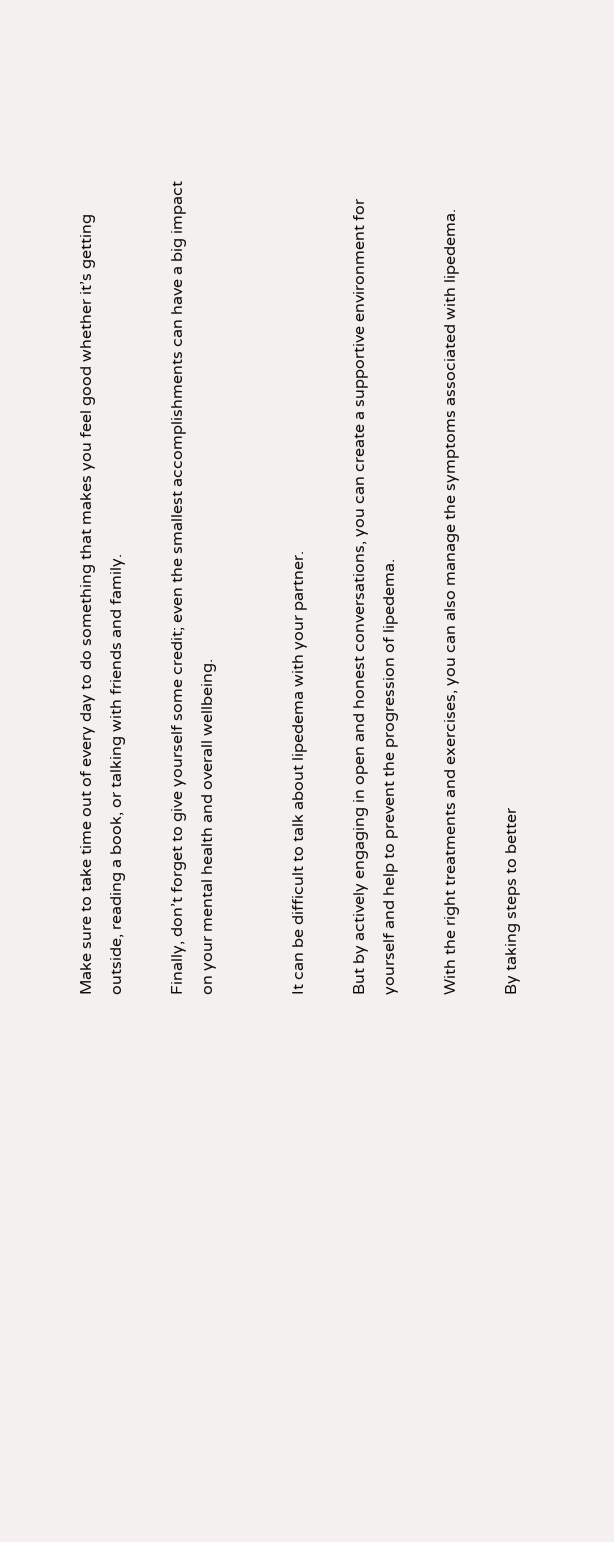Make sure to take time out of every day to do something that makes you feel good whether it’s getting outside, reading a book, or talking with friends and family.

Finally, don’t forget to give yourself some credit; even the smallest accomplishments can have a big impact on your mental health and overall wellbeing.


It can be difficult to talk about lipedema with your partner.

But by actively engaging in open and honest conversations, you can create a supportive environment for yourself and help to prevent the progression of lipedema.

With the right treatments and exercises, you can also manage the symptoms associated with lipedema.

By taking steps to better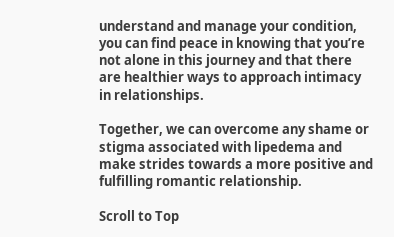understand and manage your condition, you can find peace in knowing that you’re not alone in this journey and that there are healthier ways to approach intimacy in relationships.

Together, we can overcome any shame or stigma associated with lipedema and make strides towards a more positive and fulfilling romantic relationship.

Scroll to Top